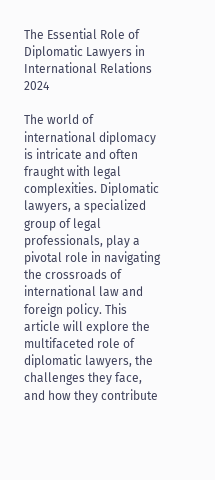The Essential Role of Diplomatic Lawyers in International Relations 2024

The world of international diplomacy is intricate and often fraught with legal complexities. Diplomatic lawyers, a specialized group of legal professionals, play a pivotal role in navigating the crossroads of international law and foreign policy. This article will explore the multifaceted role of diplomatic lawyers, the challenges they face, and how they contribute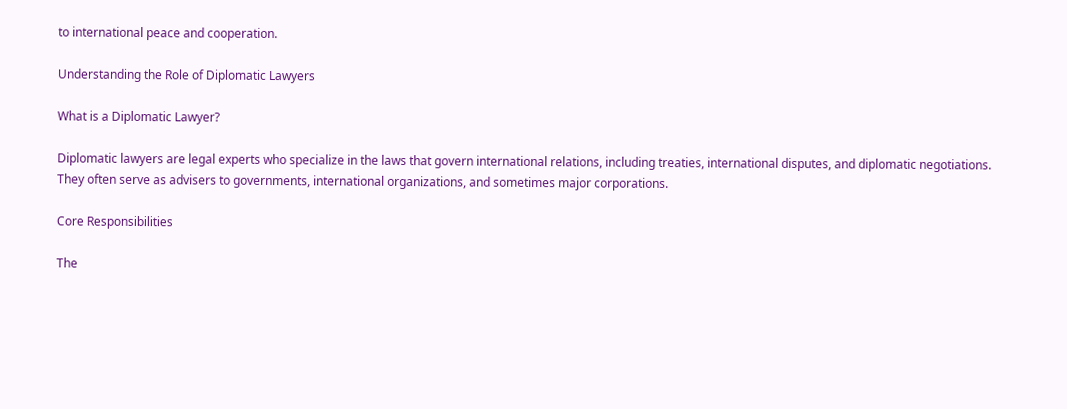to international peace and cooperation.

Understanding the Role of Diplomatic Lawyers

What is a Diplomatic Lawyer?

Diplomatic lawyers are legal experts who specialize in the laws that govern international relations, including treaties, international disputes, and diplomatic negotiations. They often serve as advisers to governments, international organizations, and sometimes major corporations.

Core Responsibilities

The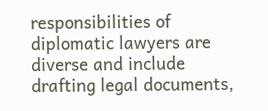responsibilities of diplomatic lawyers are diverse and include drafting legal documents,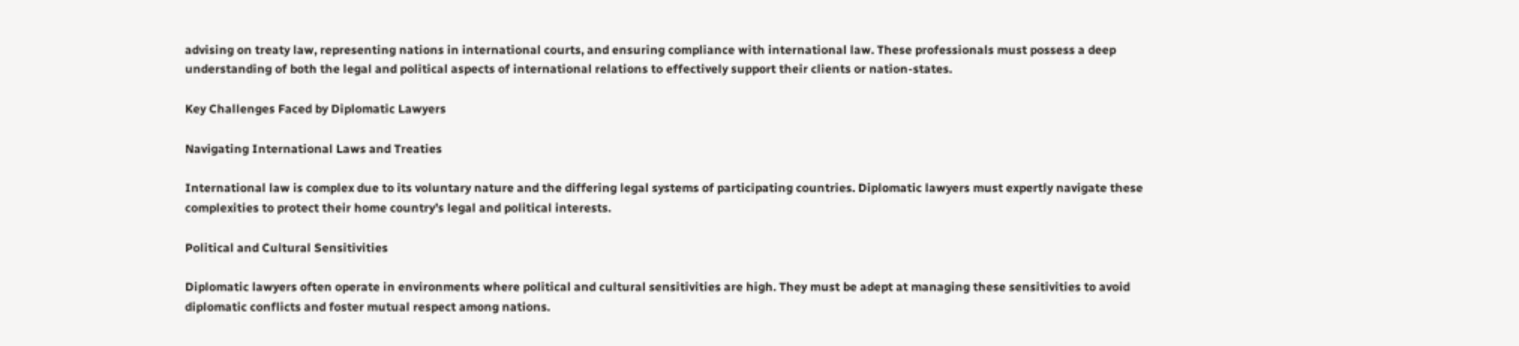advising on treaty law, representing nations in international courts, and ensuring compliance with international law. These professionals must possess a deep understanding of both the legal and political aspects of international relations to effectively support their clients or nation-states.

Key Challenges Faced by Diplomatic Lawyers

Navigating International Laws and Treaties

International law is complex due to its voluntary nature and the differing legal systems of participating countries. Diplomatic lawyers must expertly navigate these complexities to protect their home country’s legal and political interests.

Political and Cultural Sensitivities

Diplomatic lawyers often operate in environments where political and cultural sensitivities are high. They must be adept at managing these sensitivities to avoid diplomatic conflicts and foster mutual respect among nations.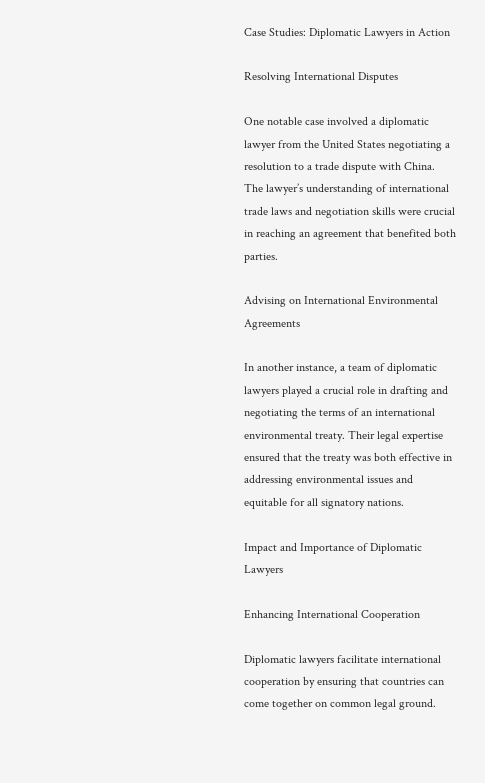Case Studies: Diplomatic Lawyers in Action

Resolving International Disputes

One notable case involved a diplomatic lawyer from the United States negotiating a resolution to a trade dispute with China. The lawyer’s understanding of international trade laws and negotiation skills were crucial in reaching an agreement that benefited both parties.

Advising on International Environmental Agreements

In another instance, a team of diplomatic lawyers played a crucial role in drafting and negotiating the terms of an international environmental treaty. Their legal expertise ensured that the treaty was both effective in addressing environmental issues and equitable for all signatory nations.

Impact and Importance of Diplomatic Lawyers

Enhancing International Cooperation

Diplomatic lawyers facilitate international cooperation by ensuring that countries can come together on common legal ground.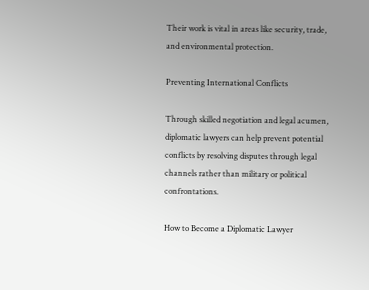Their work is vital in areas like security, trade, and environmental protection.

Preventing International Conflicts

Through skilled negotiation and legal acumen, diplomatic lawyers can help prevent potential conflicts by resolving disputes through legal channels rather than military or political confrontations.

How to Become a Diplomatic Lawyer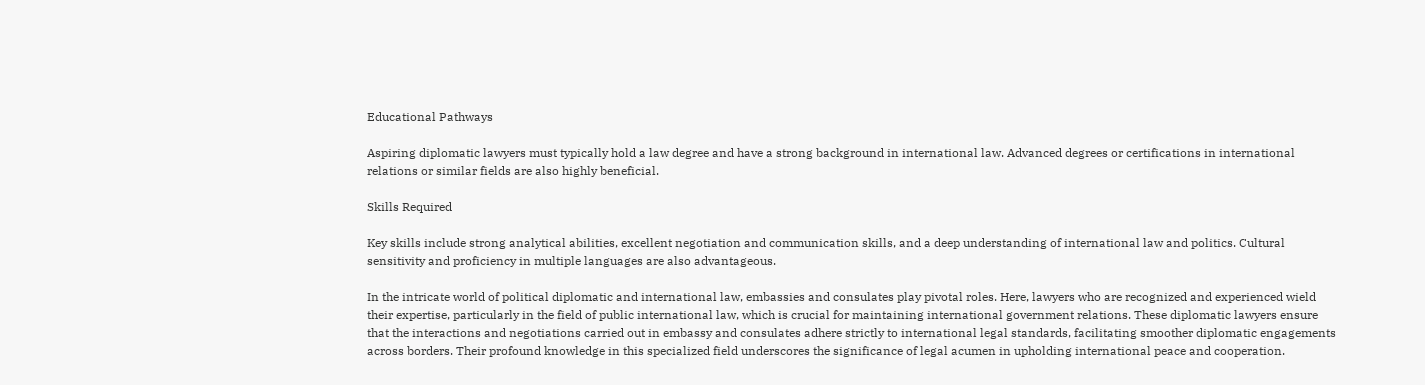Educational Pathways

Aspiring diplomatic lawyers must typically hold a law degree and have a strong background in international law. Advanced degrees or certifications in international relations or similar fields are also highly beneficial.

Skills Required

Key skills include strong analytical abilities, excellent negotiation and communication skills, and a deep understanding of international law and politics. Cultural sensitivity and proficiency in multiple languages are also advantageous.

In the intricate world of political diplomatic and international law, embassies and consulates play pivotal roles. Here, lawyers who are recognized and experienced wield their expertise, particularly in the field of public international law, which is crucial for maintaining international government relations. These diplomatic lawyers ensure that the interactions and negotiations carried out in embassy and consulates adhere strictly to international legal standards, facilitating smoother diplomatic engagements across borders. Their profound knowledge in this specialized field underscores the significance of legal acumen in upholding international peace and cooperation.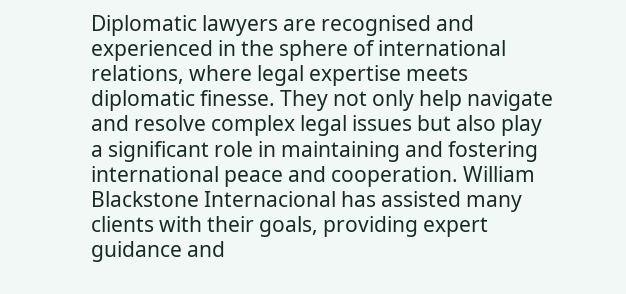Diplomatic lawyers are recognised and experienced in the sphere of international relations, where legal expertise meets diplomatic finesse. They not only help navigate and resolve complex legal issues but also play a significant role in maintaining and fostering international peace and cooperation. William Blackstone Internacional has assisted many clients with their goals, providing expert guidance and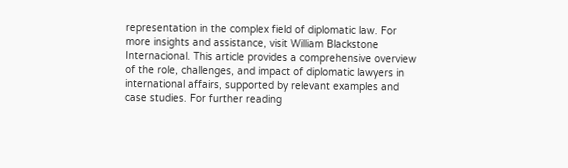representation in the complex field of diplomatic law. For more insights and assistance, visit William Blackstone Internacional. This article provides a comprehensive overview of the role, challenges, and impact of diplomatic lawyers in international affairs, supported by relevant examples and case studies. For further reading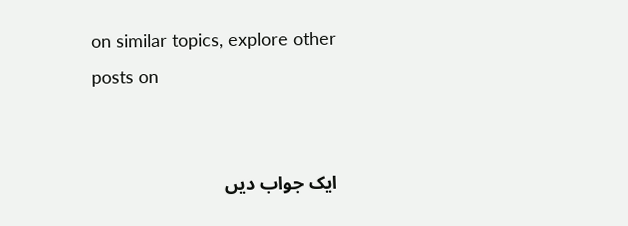on similar topics, explore other posts on


ایک جواب دیں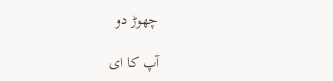چھوڑ دو

آپ کا ای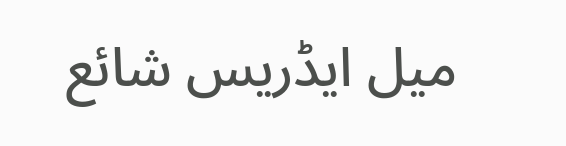میل ایڈریس شائع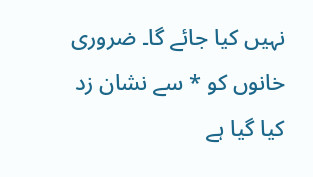نہیں کیا جائے گا۔ ضروری خانوں کو * سے نشان زد کیا گیا ہے